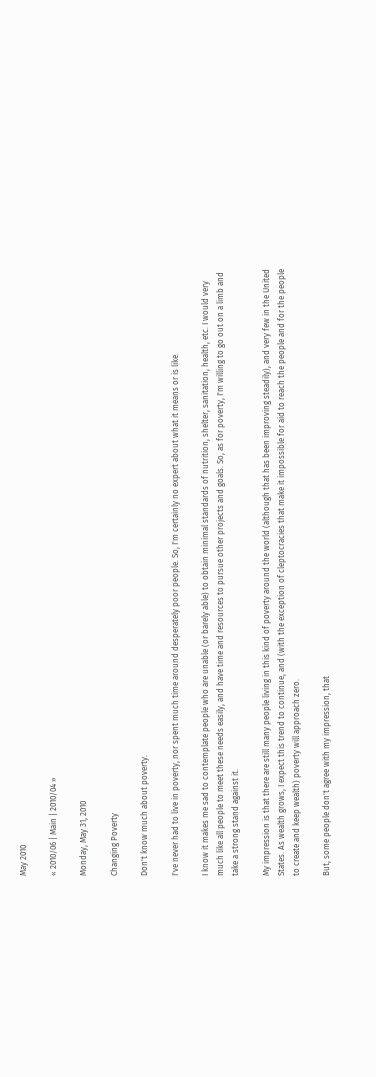May 2010

« 2010/06 | Main | 2010/04 »

Monday, May 31, 2010

Changing Poverty

Don't know much about poverty.

I've never had to live in poverty, nor spent much time around desperately poor people. So, I'm certainly no expert about what it means or is like.

I know it makes me sad to contemplate people who are unable (or barely able) to obtain minimal standards of nutrition, shelter, sanitation, health, etc. I would very much like all people to meet these needs easily, and have time and resources to pursue other projects and goals. So, as for poverty, I'm willing to go out on a limb and take a strong stand against it.

My impression is that there are still many people living in this kind of poverty around the world (although that has been improving steadily), and very few in the United States. As wealth grows, I expect this trend to continue, and (with the exception of cleptocracies that make it impossible for aid to reach the people and for the people to create and keep wealth) poverty will approach zero.

But, some people don't agree with my impression, that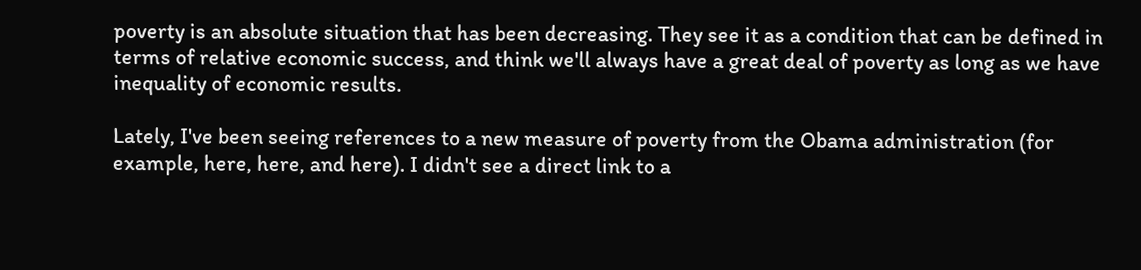poverty is an absolute situation that has been decreasing. They see it as a condition that can be defined in terms of relative economic success, and think we'll always have a great deal of poverty as long as we have inequality of economic results.

Lately, I've been seeing references to a new measure of poverty from the Obama administration (for example, here, here, and here). I didn't see a direct link to a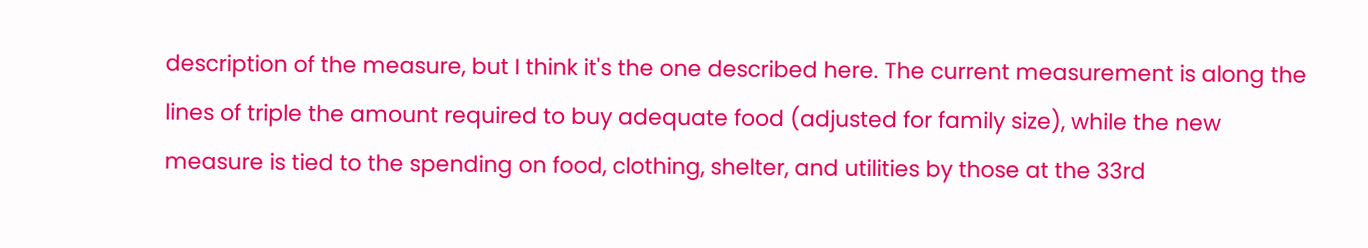description of the measure, but I think it's the one described here. The current measurement is along the lines of triple the amount required to buy adequate food (adjusted for family size), while the new measure is tied to the spending on food, clothing, shelter, and utilities by those at the 33rd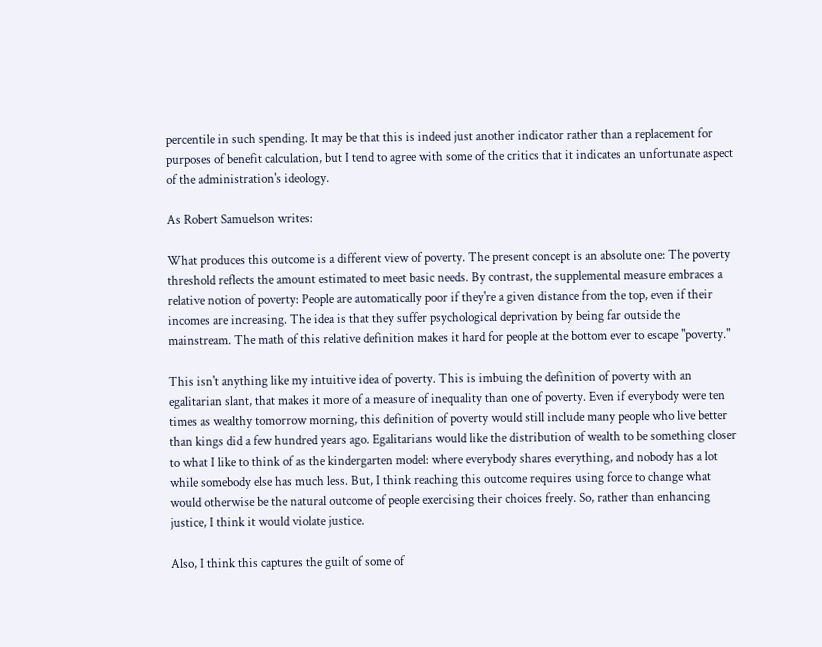percentile in such spending. It may be that this is indeed just another indicator rather than a replacement for purposes of benefit calculation, but I tend to agree with some of the critics that it indicates an unfortunate aspect of the administration's ideology.

As Robert Samuelson writes:

What produces this outcome is a different view of poverty. The present concept is an absolute one: The poverty threshold reflects the amount estimated to meet basic needs. By contrast, the supplemental measure embraces a relative notion of poverty: People are automatically poor if they're a given distance from the top, even if their incomes are increasing. The idea is that they suffer psychological deprivation by being far outside the mainstream. The math of this relative definition makes it hard for people at the bottom ever to escape "poverty."

This isn't anything like my intuitive idea of poverty. This is imbuing the definition of poverty with an egalitarian slant, that makes it more of a measure of inequality than one of poverty. Even if everybody were ten times as wealthy tomorrow morning, this definition of poverty would still include many people who live better than kings did a few hundred years ago. Egalitarians would like the distribution of wealth to be something closer to what I like to think of as the kindergarten model: where everybody shares everything, and nobody has a lot while somebody else has much less. But, I think reaching this outcome requires using force to change what would otherwise be the natural outcome of people exercising their choices freely. So, rather than enhancing justice, I think it would violate justice.

Also, I think this captures the guilt of some of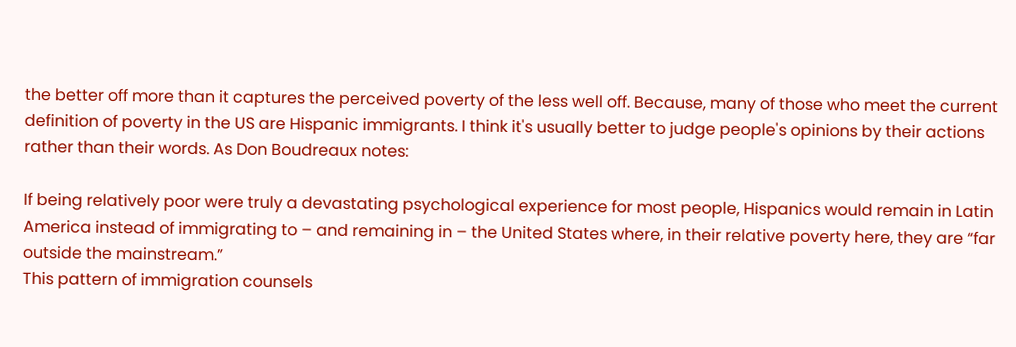the better off more than it captures the perceived poverty of the less well off. Because, many of those who meet the current definition of poverty in the US are Hispanic immigrants. I think it's usually better to judge people's opinions by their actions rather than their words. As Don Boudreaux notes:

If being relatively poor were truly a devastating psychological experience for most people, Hispanics would remain in Latin America instead of immigrating to – and remaining in – the United States where, in their relative poverty here, they are “far outside the mainstream.”
This pattern of immigration counsels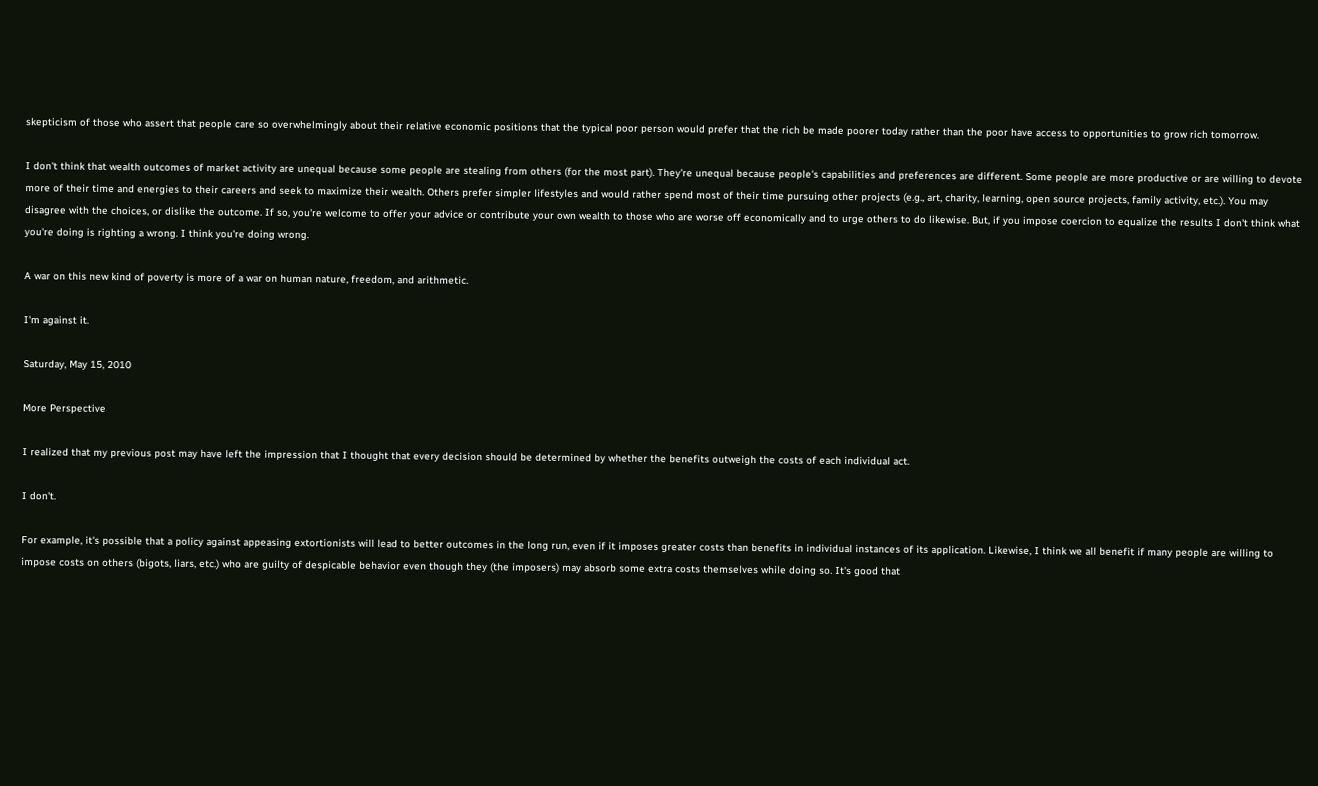skepticism of those who assert that people care so overwhelmingly about their relative economic positions that the typical poor person would prefer that the rich be made poorer today rather than the poor have access to opportunities to grow rich tomorrow.

I don't think that wealth outcomes of market activity are unequal because some people are stealing from others (for the most part). They're unequal because people's capabilities and preferences are different. Some people are more productive or are willing to devote more of their time and energies to their careers and seek to maximize their wealth. Others prefer simpler lifestyles and would rather spend most of their time pursuing other projects (e.g., art, charity, learning, open source projects, family activity, etc.). You may disagree with the choices, or dislike the outcome. If so, you're welcome to offer your advice or contribute your own wealth to those who are worse off economically and to urge others to do likewise. But, if you impose coercion to equalize the results I don't think what you're doing is righting a wrong. I think you're doing wrong.

A war on this new kind of poverty is more of a war on human nature, freedom, and arithmetic.

I'm against it.

Saturday, May 15, 2010

More Perspective

I realized that my previous post may have left the impression that I thought that every decision should be determined by whether the benefits outweigh the costs of each individual act.

I don't.

For example, it's possible that a policy against appeasing extortionists will lead to better outcomes in the long run, even if it imposes greater costs than benefits in individual instances of its application. Likewise, I think we all benefit if many people are willing to impose costs on others (bigots, liars, etc.) who are guilty of despicable behavior even though they (the imposers) may absorb some extra costs themselves while doing so. It's good that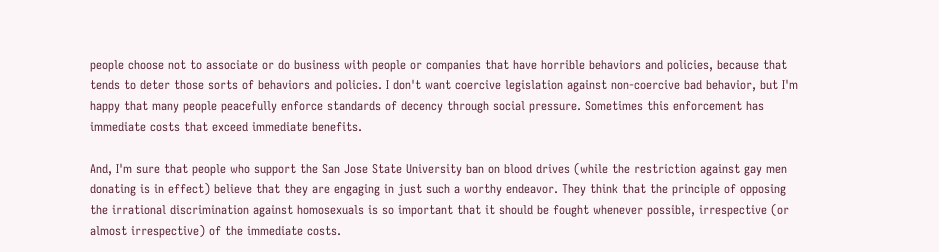people choose not to associate or do business with people or companies that have horrible behaviors and policies, because that tends to deter those sorts of behaviors and policies. I don't want coercive legislation against non-coercive bad behavior, but I'm happy that many people peacefully enforce standards of decency through social pressure. Sometimes this enforcement has immediate costs that exceed immediate benefits.

And, I'm sure that people who support the San Jose State University ban on blood drives (while the restriction against gay men donating is in effect) believe that they are engaging in just such a worthy endeavor. They think that the principle of opposing the irrational discrimination against homosexuals is so important that it should be fought whenever possible, irrespective (or almost irrespective) of the immediate costs.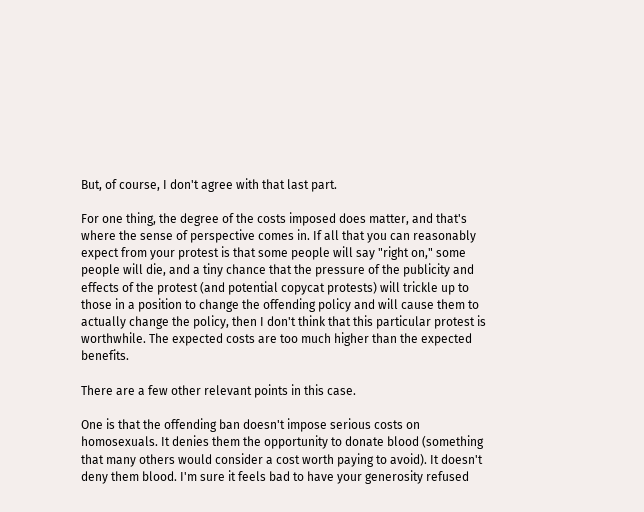But, of course, I don't agree with that last part.

For one thing, the degree of the costs imposed does matter, and that's where the sense of perspective comes in. If all that you can reasonably expect from your protest is that some people will say "right on," some people will die, and a tiny chance that the pressure of the publicity and effects of the protest (and potential copycat protests) will trickle up to those in a position to change the offending policy and will cause them to actually change the policy, then I don't think that this particular protest is worthwhile. The expected costs are too much higher than the expected benefits.

There are a few other relevant points in this case.

One is that the offending ban doesn't impose serious costs on homosexuals. It denies them the opportunity to donate blood (something that many others would consider a cost worth paying to avoid). It doesn't deny them blood. I'm sure it feels bad to have your generosity refused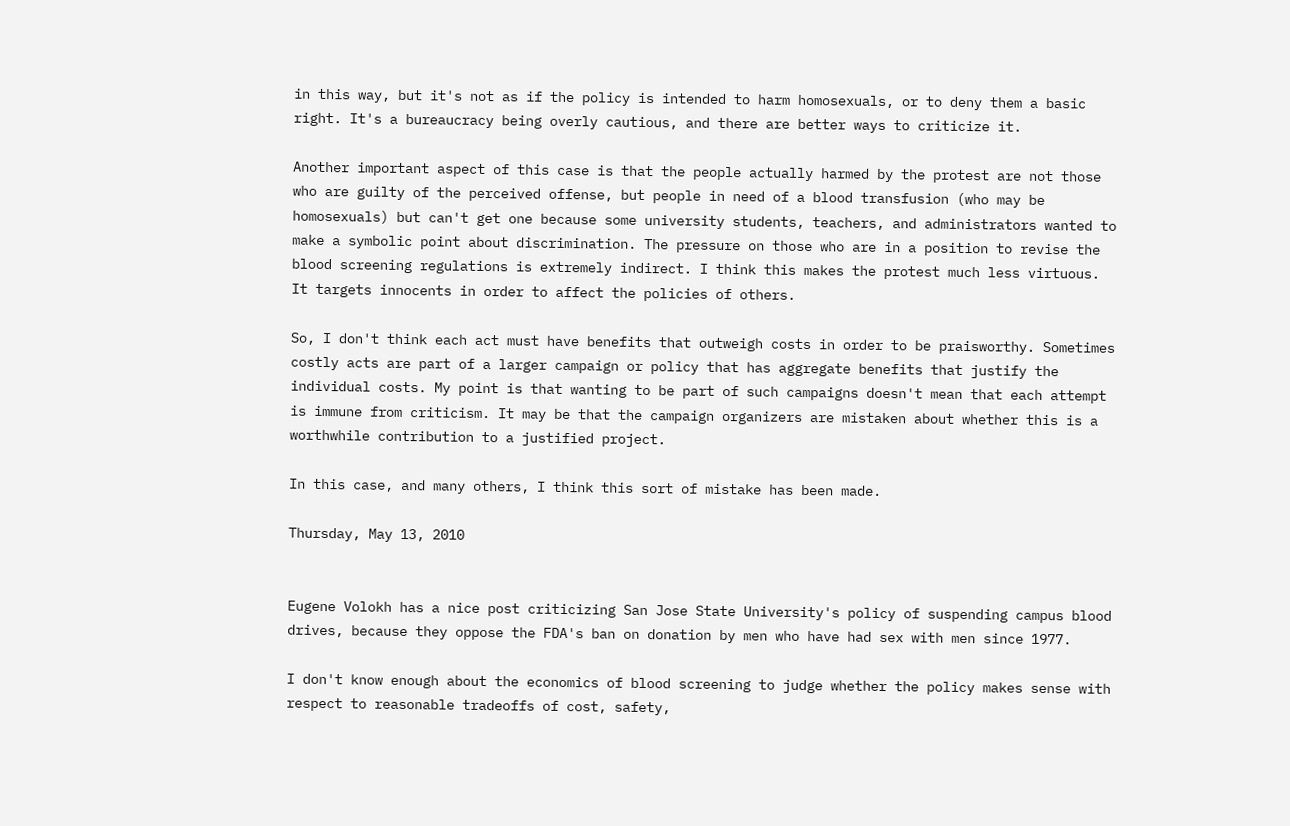in this way, but it's not as if the policy is intended to harm homosexuals, or to deny them a basic right. It's a bureaucracy being overly cautious, and there are better ways to criticize it.

Another important aspect of this case is that the people actually harmed by the protest are not those who are guilty of the perceived offense, but people in need of a blood transfusion (who may be homosexuals) but can't get one because some university students, teachers, and administrators wanted to make a symbolic point about discrimination. The pressure on those who are in a position to revise the blood screening regulations is extremely indirect. I think this makes the protest much less virtuous. It targets innocents in order to affect the policies of others.

So, I don't think each act must have benefits that outweigh costs in order to be praisworthy. Sometimes costly acts are part of a larger campaign or policy that has aggregate benefits that justify the individual costs. My point is that wanting to be part of such campaigns doesn't mean that each attempt is immune from criticism. It may be that the campaign organizers are mistaken about whether this is a worthwhile contribution to a justified project.

In this case, and many others, I think this sort of mistake has been made.

Thursday, May 13, 2010


Eugene Volokh has a nice post criticizing San Jose State University's policy of suspending campus blood drives, because they oppose the FDA's ban on donation by men who have had sex with men since 1977.

I don't know enough about the economics of blood screening to judge whether the policy makes sense with respect to reasonable tradeoffs of cost, safety,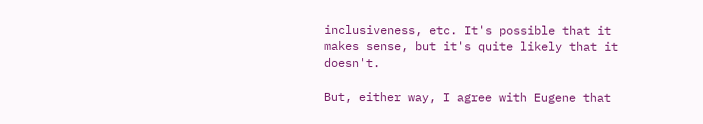inclusiveness, etc. It's possible that it makes sense, but it's quite likely that it doesn't.

But, either way, I agree with Eugene that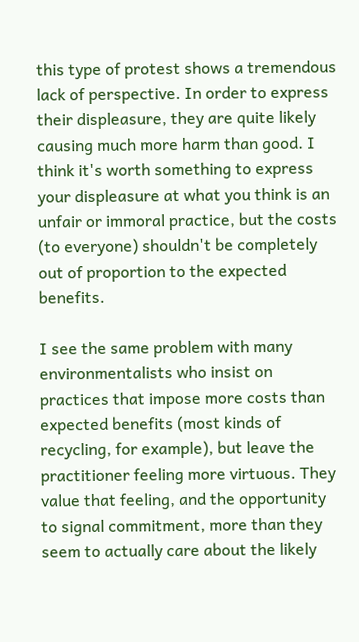this type of protest shows a tremendous lack of perspective. In order to express their displeasure, they are quite likely causing much more harm than good. I think it's worth something to express your displeasure at what you think is an unfair or immoral practice, but the costs (to everyone) shouldn't be completely out of proportion to the expected benefits.

I see the same problem with many environmentalists who insist on practices that impose more costs than expected benefits (most kinds of recycling, for example), but leave the practitioner feeling more virtuous. They value that feeling, and the opportunity to signal commitment, more than they seem to actually care about the likely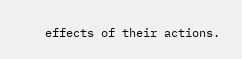effects of their actions.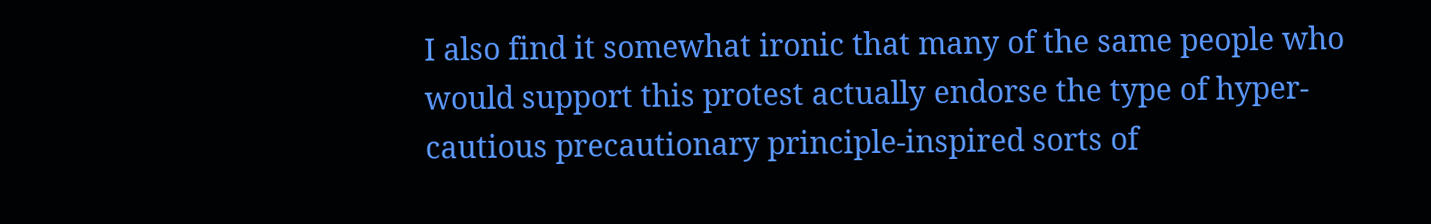I also find it somewhat ironic that many of the same people who would support this protest actually endorse the type of hyper-cautious precautionary principle-inspired sorts of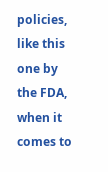policies, like this one by the FDA, when it comes to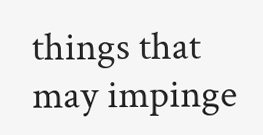things that may impinge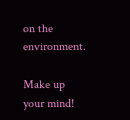on the environment.

Make up your mind!